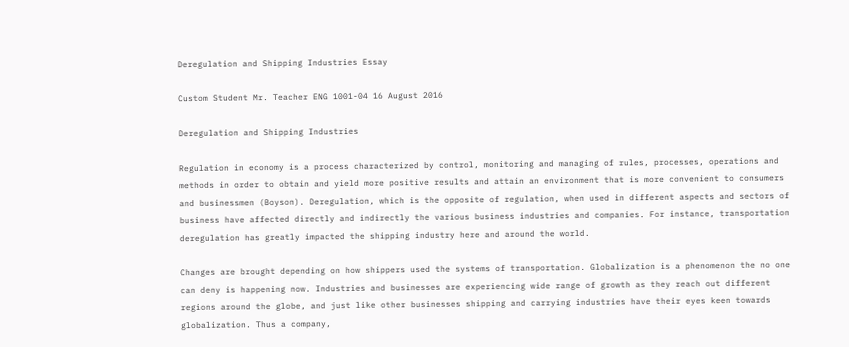Deregulation and Shipping Industries Essay

Custom Student Mr. Teacher ENG 1001-04 16 August 2016

Deregulation and Shipping Industries

Regulation in economy is a process characterized by control, monitoring and managing of rules, processes, operations and methods in order to obtain and yield more positive results and attain an environment that is more convenient to consumers and businessmen (Boyson). Deregulation, which is the opposite of regulation, when used in different aspects and sectors of business have affected directly and indirectly the various business industries and companies. For instance, transportation deregulation has greatly impacted the shipping industry here and around the world.

Changes are brought depending on how shippers used the systems of transportation. Globalization is a phenomenon the no one can deny is happening now. Industries and businesses are experiencing wide range of growth as they reach out different regions around the globe, and just like other businesses shipping and carrying industries have their eyes keen towards globalization. Thus a company,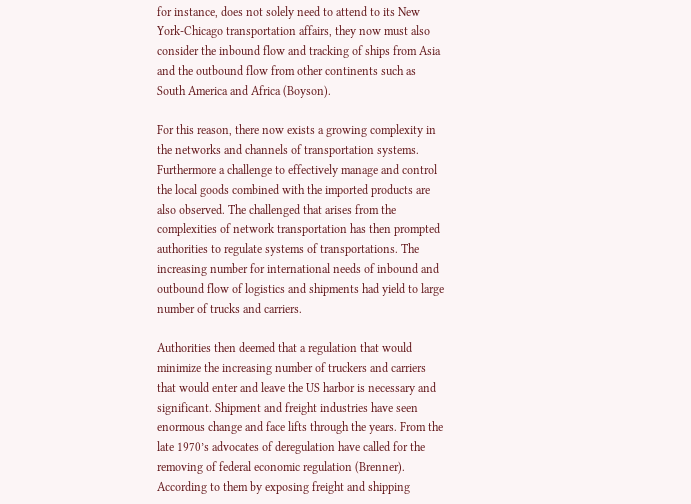for instance, does not solely need to attend to its New York-Chicago transportation affairs, they now must also consider the inbound flow and tracking of ships from Asia and the outbound flow from other continents such as South America and Africa (Boyson).

For this reason, there now exists a growing complexity in the networks and channels of transportation systems. Furthermore a challenge to effectively manage and control the local goods combined with the imported products are also observed. The challenged that arises from the complexities of network transportation has then prompted authorities to regulate systems of transportations. The increasing number for international needs of inbound and outbound flow of logistics and shipments had yield to large number of trucks and carriers.

Authorities then deemed that a regulation that would minimize the increasing number of truckers and carriers that would enter and leave the US harbor is necessary and significant. Shipment and freight industries have seen enormous change and face lifts through the years. From the late 1970’s advocates of deregulation have called for the removing of federal economic regulation (Brenner). According to them by exposing freight and shipping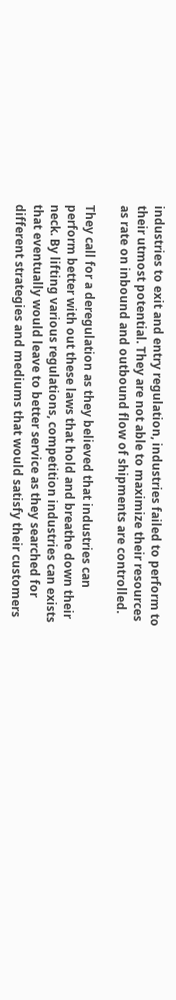industries to exit and entry regulation, industries failed to perform to their utmost potential. They are not able to maximize their resources as rate on inbound and outbound flow of shipments are controlled.

They call for a deregulation as they believed that industries can perform better with out these laws that hold and breathe down their neck. By lifting various regulations, competition industries can exists that eventually would leave to better service as they searched for different strategies and mediums that would satisfy their customers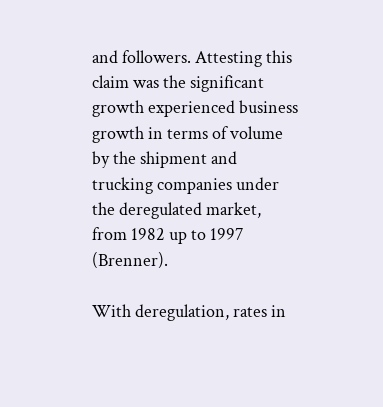and followers. Attesting this claim was the significant growth experienced business growth in terms of volume by the shipment and trucking companies under the deregulated market, from 1982 up to 1997 (Brenner).

With deregulation, rates in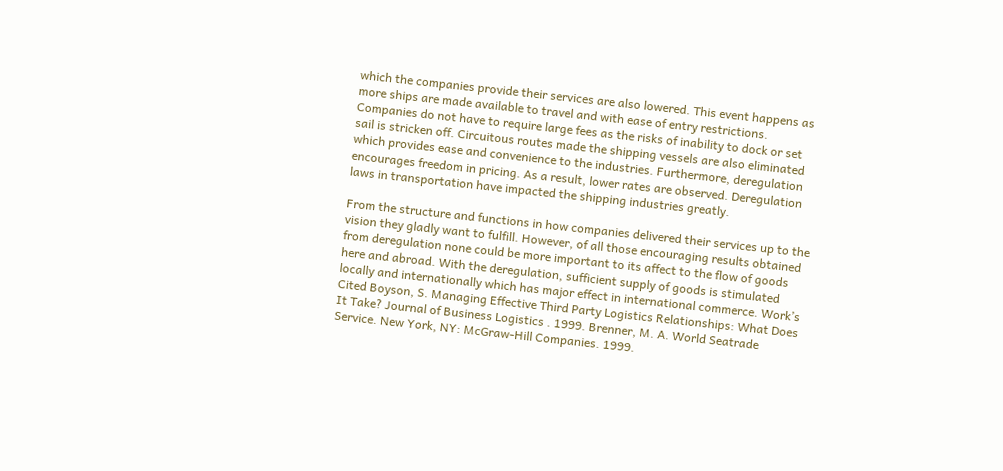which the companies provide their services are also lowered. This event happens as more ships are made available to travel and with ease of entry restrictions. Companies do not have to require large fees as the risks of inability to dock or set sail is stricken off. Circuitous routes made the shipping vessels are also eliminated which provides ease and convenience to the industries. Furthermore, deregulation encourages freedom in pricing. As a result, lower rates are observed. Deregulation laws in transportation have impacted the shipping industries greatly.

From the structure and functions in how companies delivered their services up to the vision they gladly want to fulfill. However, of all those encouraging results obtained from deregulation none could be more important to its affect to the flow of goods here and abroad. With the deregulation, sufficient supply of goods is stimulated locally and internationally which has major effect in international commerce. Work’s Cited Boyson, S. Managing Effective Third Party Logistics Relationships: What Does It Take? Journal of Business Logistics . 1999. Brenner, M. A. World Seatrade Service. New York, NY: McGraw-Hill Companies. 1999.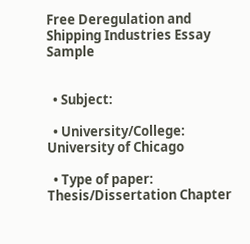Free Deregulation and Shipping Industries Essay Sample


  • Subject:

  • University/College: University of Chicago

  • Type of paper: Thesis/Dissertation Chapter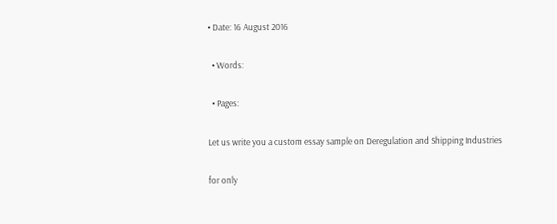• Date: 16 August 2016

  • Words:

  • Pages:

Let us write you a custom essay sample on Deregulation and Shipping Industries

for only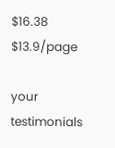$16.38 $13.9/page

your testimonials